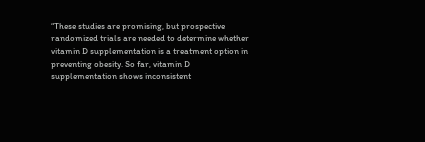“These studies are promising, but prospective randomized trials are needed to determine whether vitamin D supplementation is a treatment option in preventing obesity. So far, vitamin D supplementation shows inconsistent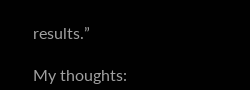results.”

My thoughts: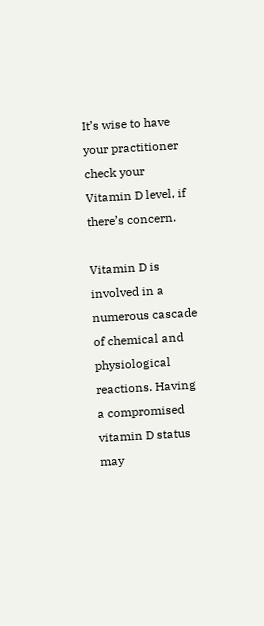It’s wise to have your practitioner check your Vitamin D level, if there’s concern.

Vitamin D is involved in a numerous cascade of chemical and physiological reactions. Having a compromised vitamin D status may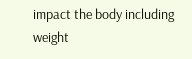impact the body including weight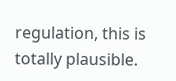regulation, this is totally plausible.